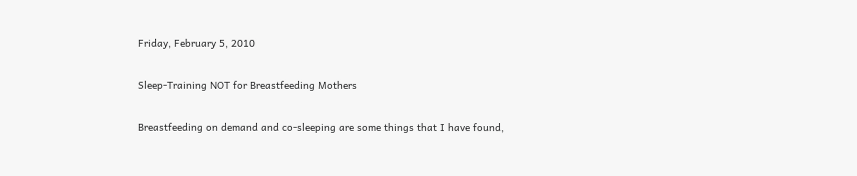Friday, February 5, 2010

Sleep-Training NOT for Breastfeeding Mothers

Breastfeeding on demand and co-sleeping are some things that I have found,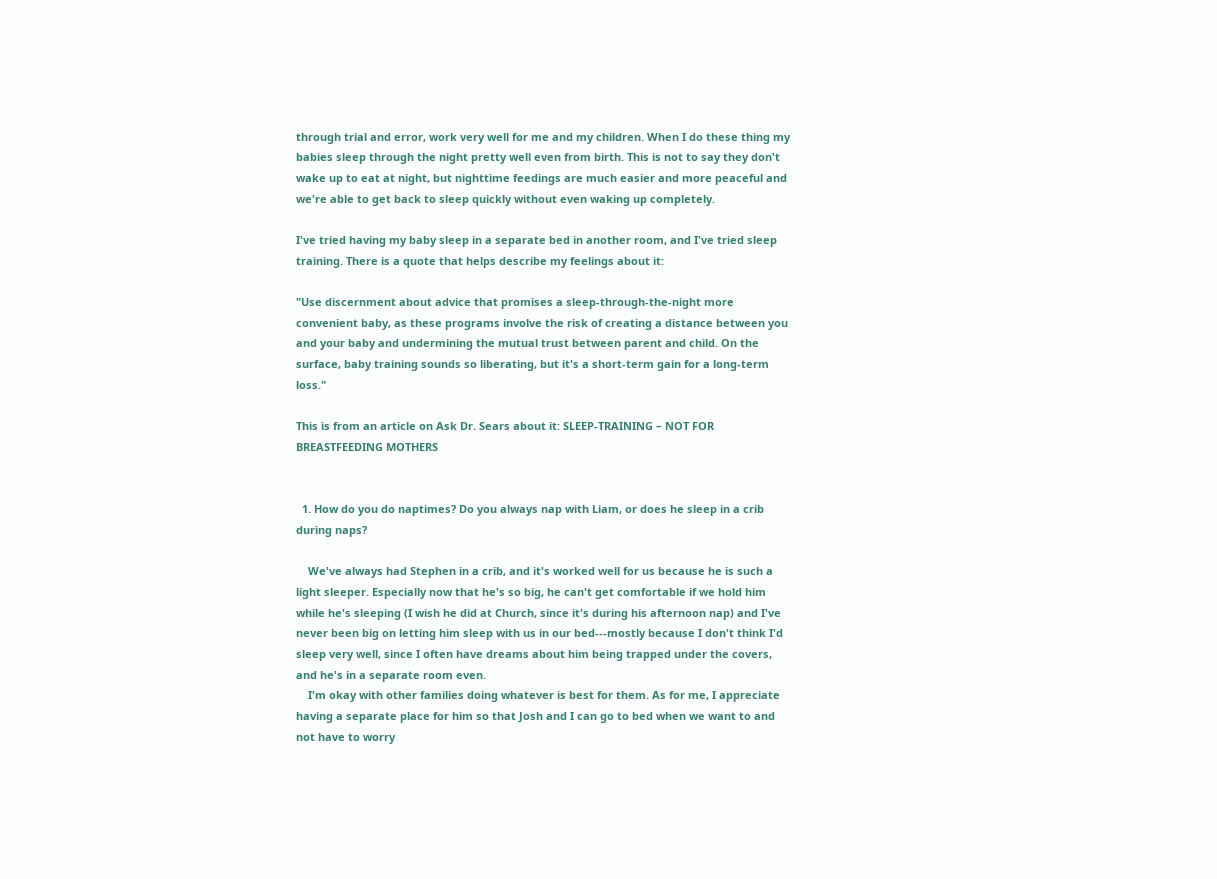through trial and error, work very well for me and my children. When I do these thing my babies sleep through the night pretty well even from birth. This is not to say they don't wake up to eat at night, but nighttime feedings are much easier and more peaceful and we're able to get back to sleep quickly without even waking up completely.

I've tried having my baby sleep in a separate bed in another room, and I've tried sleep training. There is a quote that helps describe my feelings about it:

"Use discernment about advice that promises a sleep-through-the-night more convenient baby, as these programs involve the risk of creating a distance between you and your baby and undermining the mutual trust between parent and child. On the surface, baby training sounds so liberating, but it's a short-term gain for a long-term loss."

This is from an article on Ask Dr. Sears about it: SLEEP-TRAINING – NOT FOR BREASTFEEDING MOTHERS


  1. How do you do naptimes? Do you always nap with Liam, or does he sleep in a crib during naps?

    We've always had Stephen in a crib, and it's worked well for us because he is such a light sleeper. Especially now that he's so big, he can't get comfortable if we hold him while he's sleeping (I wish he did at Church, since it's during his afternoon nap) and I've never been big on letting him sleep with us in our bed---mostly because I don't think I'd sleep very well, since I often have dreams about him being trapped under the covers, and he's in a separate room even.
    I'm okay with other families doing whatever is best for them. As for me, I appreciate having a separate place for him so that Josh and I can go to bed when we want to and not have to worry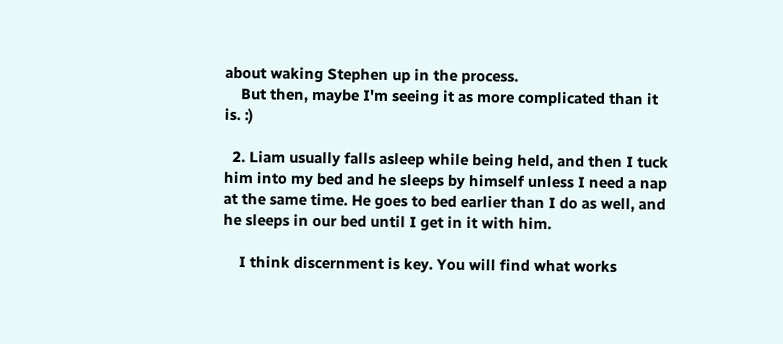about waking Stephen up in the process.
    But then, maybe I'm seeing it as more complicated than it is. :)

  2. Liam usually falls asleep while being held, and then I tuck him into my bed and he sleeps by himself unless I need a nap at the same time. He goes to bed earlier than I do as well, and he sleeps in our bed until I get in it with him.

    I think discernment is key. You will find what works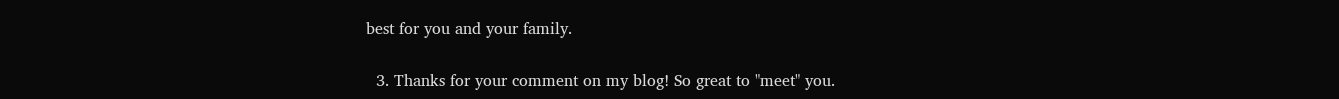best for you and your family.

  3. Thanks for your comment on my blog! So great to "meet" you.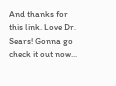And thanks for this link. Love Dr. Sears! Gonna go check it out now...